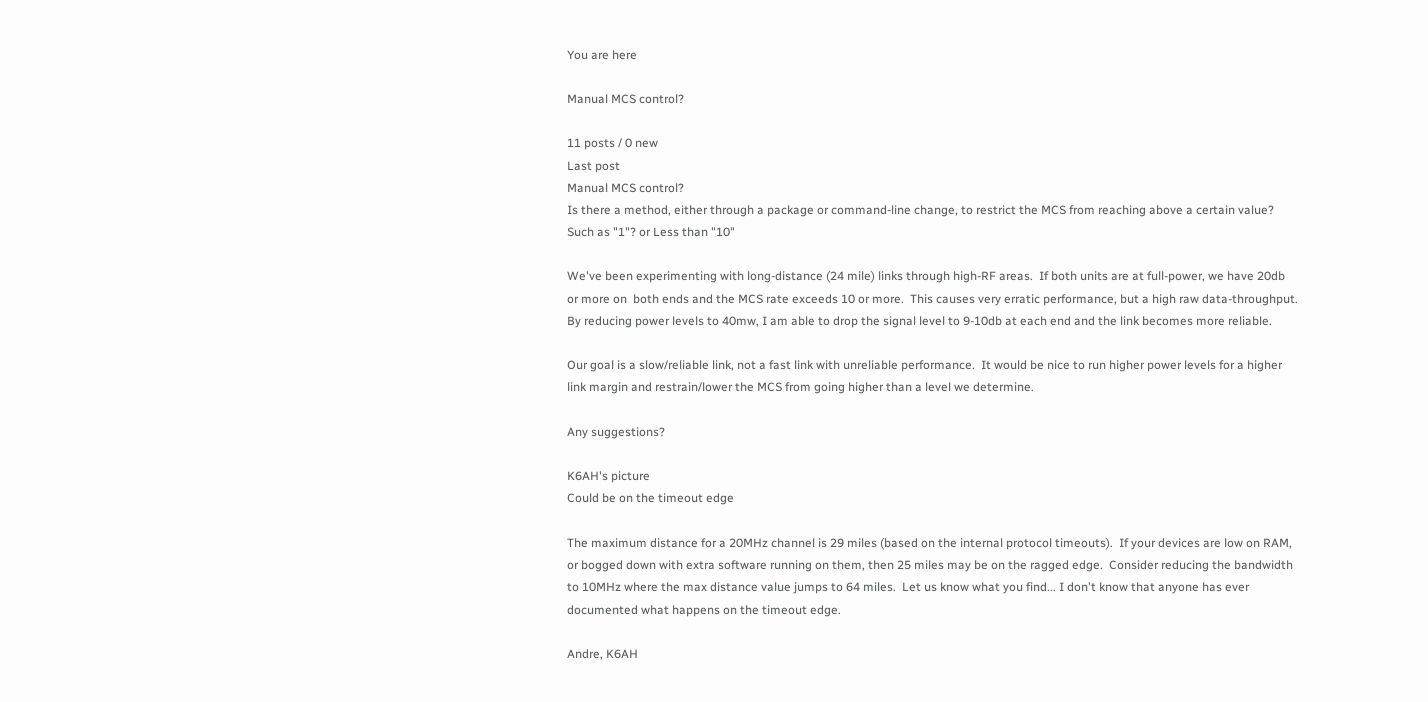You are here

Manual MCS control?

11 posts / 0 new
Last post
Manual MCS control?
Is there a method, either through a package or command-line change, to restrict the MCS from reaching above a certain value?  Such as "1"? or Less than "10"

We've been experimenting with long-distance (24 mile) links through high-RF areas.  If both units are at full-power, we have 20db or more on  both ends and the MCS rate exceeds 10 or more.  This causes very erratic performance, but a high raw data-throughput.  By reducing power levels to 40mw, I am able to drop the signal level to 9-10db at each end and the link becomes more reliable.

Our goal is a slow/reliable link, not a fast link with unreliable performance.  It would be nice to run higher power levels for a higher link margin and restrain/lower the MCS from going higher than a level we determine.

Any suggestions?

K6AH's picture
Could be on the timeout edge

The maximum distance for a 20MHz channel is 29 miles (based on the internal protocol timeouts).  If your devices are low on RAM, or bogged down with extra software running on them, then 25 miles may be on the ragged edge.  Consider reducing the bandwidth to 10MHz where the max distance value jumps to 64 miles.  Let us know what you find... I don't know that anyone has ever documented what happens on the timeout edge.

Andre, K6AH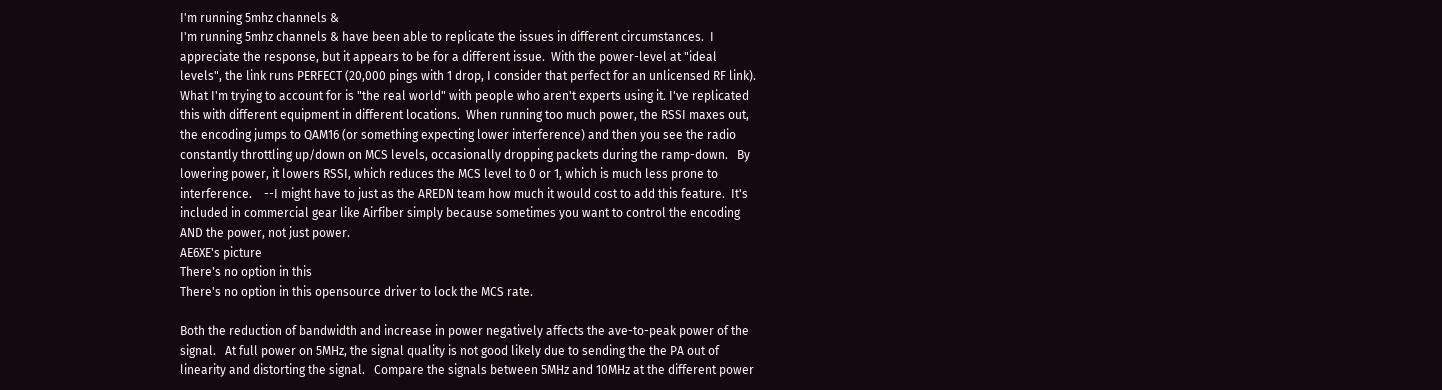I'm running 5mhz channels &
I'm running 5mhz channels & have been able to replicate the issues in different circumstances.  I appreciate the response, but it appears to be for a different issue.  With the power-level at "ideal levels", the link runs PERFECT (20,000 pings with 1 drop, I consider that perfect for an unlicensed RF link).  What I'm trying to account for is "the real world" with people who aren't experts using it. I've replicated this with different equipment in different locations.  When running too much power, the RSSI maxes out, the encoding jumps to QAM16 (or something expecting lower interference) and then you see the radio constantly throttling up/down on MCS levels, occasionally dropping packets during the ramp-down.   By lowering power, it lowers RSSI, which reduces the MCS level to 0 or 1, which is much less prone to interference.    --I might have to just as the AREDN team how much it would cost to add this feature.  It's included in commercial gear like Airfiber simply because sometimes you want to control the encoding AND the power, not just power.
AE6XE's picture
There's no option in this
There's no option in this opensource driver to lock the MCS rate.

Both the reduction of bandwidth and increase in power negatively affects the ave-to-peak power of the signal.   At full power on 5MHz, the signal quality is not good likely due to sending the the PA out of linearity and distorting the signal.   Compare the signals between 5MHz and 10MHz at the different power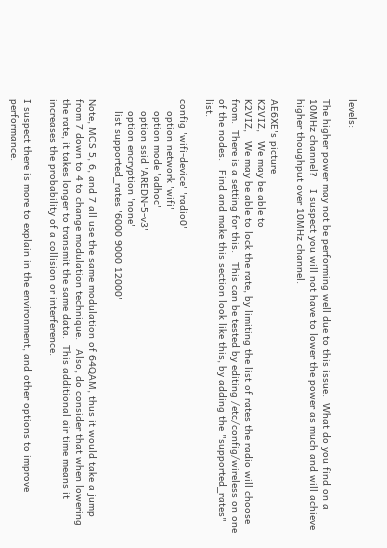levels:

The higher power may not be performing well due to this issue.  What do you find on a 10MHz channel?    I suspect you will not have to lower the power as much and will achieve higher thoughput over 10MHz channel.

AE6XE's picture
K2VIZ,   We may be able to
K2VIZ,   We may be able to lock the rate, by limiting the list of rates the radio will choose from.  There is a setting for this.   This can be tested by editing /etc/config/wireless on one of the nodes.   Find and make this section look like this, by adding the "supported_rates" list.

config 'wifi-device' 'radio0'
    option network 'wifi'
    option mode 'adhoc'
    option ssid 'AREDN-5-v3'
    option encryption 'none'
    list supported_rates '6000 9000 12000'

Note, MCS 5, 6, and 7 all use the same modulation of 64QAM, thus it would take a jump from 7 down to 4 to change modulation technique.   Also, do consider that when lowering the rate, it takes longer to transmit the same data.  This additional air time means it increases the probability of a collision or interference.

I suspect there is more to explain in the environment, and other options to improve performance.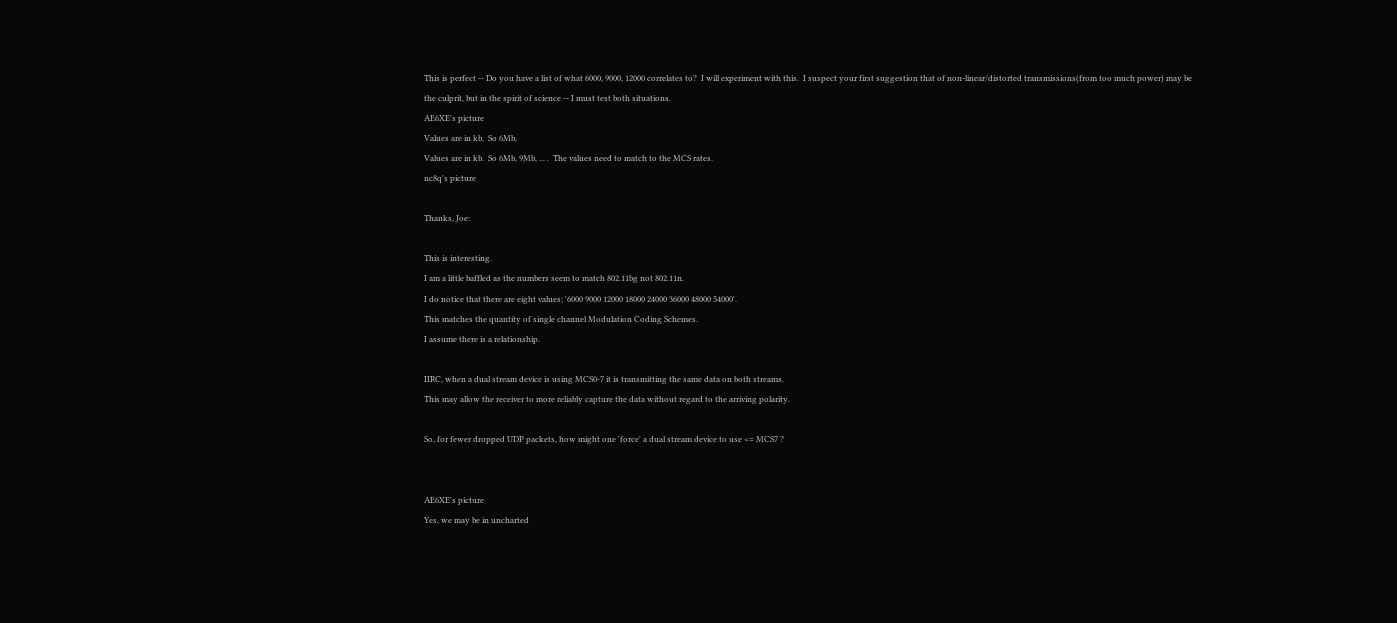This is perfect -- Do you have a list of what 6000, 9000, 12000 correlates to?  I will experiment with this.  I suspect your first suggestion that of non-linear/distorted transmissions(from too much power) may be the culprit, but in the spirit of science -- I must test both situations.
AE6XE's picture
Values are in kb.  So 6Mb,
Values are in kb.  So 6Mb, 9Mb, ... .  The values need to match to the MCS rates.
nc8q's picture

Thanks, Joe:

This is interesting.
I am a little baffled as the numbers seem to match 802.11bg not 802.11n.
I do notice that there are eight values; '6000 9000 12000 18000 24000 36000 48000 54000'.
This matches the quantity of single channel Modulation Coding Schemes.
I assume there is a relationship.

IIRC, when a dual stream device is using MCS0-7 it is transmitting the same data on both streams.
This may allow the receiver to more reliably capture the data without regard to the arriving polarity.

So, for fewer dropped UDP packets, how might one 'force' a dual stream device to use <= MCS7 ?


AE6XE's picture
Yes, we may be in uncharted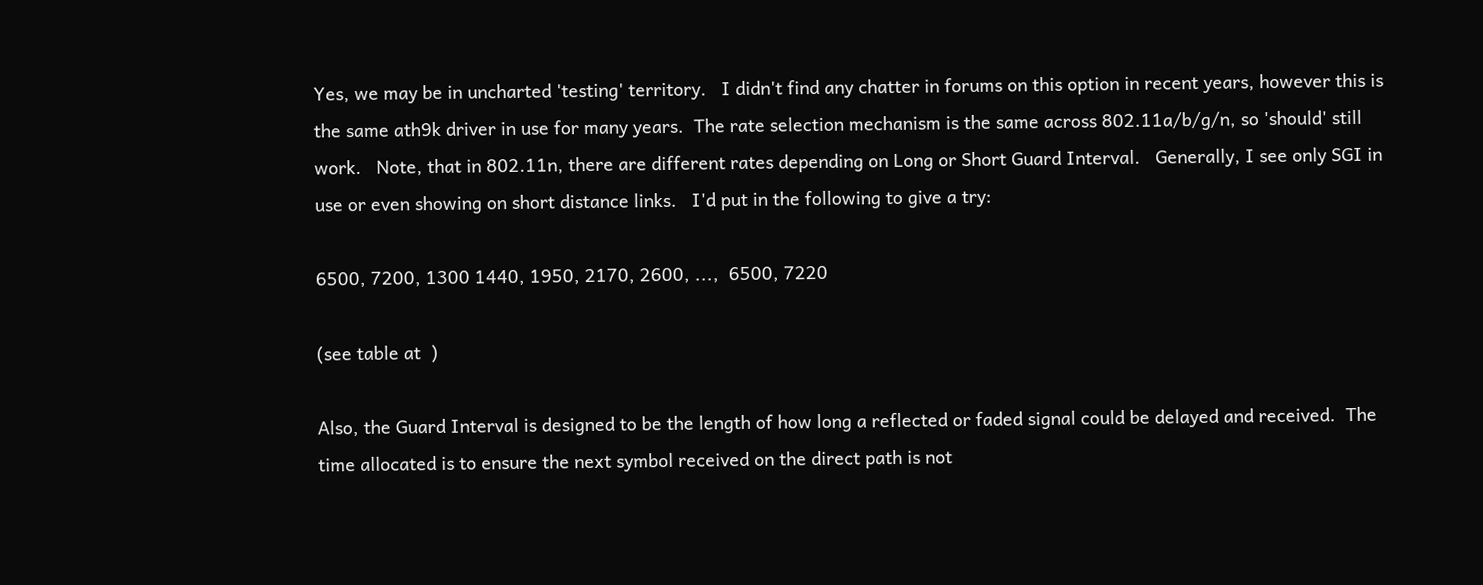Yes, we may be in uncharted 'testing' territory.   I didn't find any chatter in forums on this option in recent years, however this is the same ath9k driver in use for many years.  The rate selection mechanism is the same across 802.11a/b/g/n, so 'should' still work.   Note, that in 802.11n, there are different rates depending on Long or Short Guard Interval.   Generally, I see only SGI in use or even showing on short distance links.   I'd put in the following to give a try:

6500, 7200, 1300 1440, 1950, 2170, 2600, ...,  6500, 7220

(see table at  )

Also, the Guard Interval is designed to be the length of how long a reflected or faded signal could be delayed and received.  The time allocated is to ensure the next symbol received on the direct path is not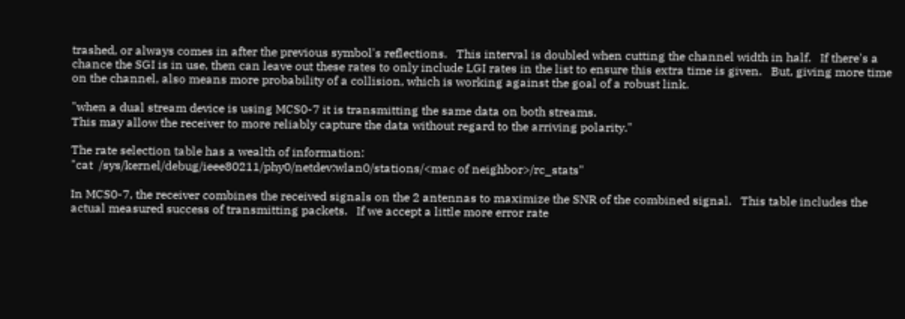trashed, or always comes in after the previous symbol's reflections.   This interval is doubled when cutting the channel width in half.   If there's a chance the SGI is in use, then can leave out these rates to only include LGI rates in the list to ensure this extra time is given.   But, giving more time on the channel, also means more probability of a collision, which is working against the goal of a robust link.

"when a dual stream device is using MCS0-7 it is transmitting the same data on both streams.
This may allow the receiver to more reliably capture the data without regard to the arriving polarity."

The rate selection table has a wealth of information:
"cat  /sys/kernel/debug/ieee80211/phy0/netdev:wlan0/stations/<mac of neighbor>/rc_stats"

In MCS0-7, the receiver combines the received signals on the 2 antennas to maximize the SNR of the combined signal.   This table includes the actual measured success of transmitting packets.   If we accept a little more error rate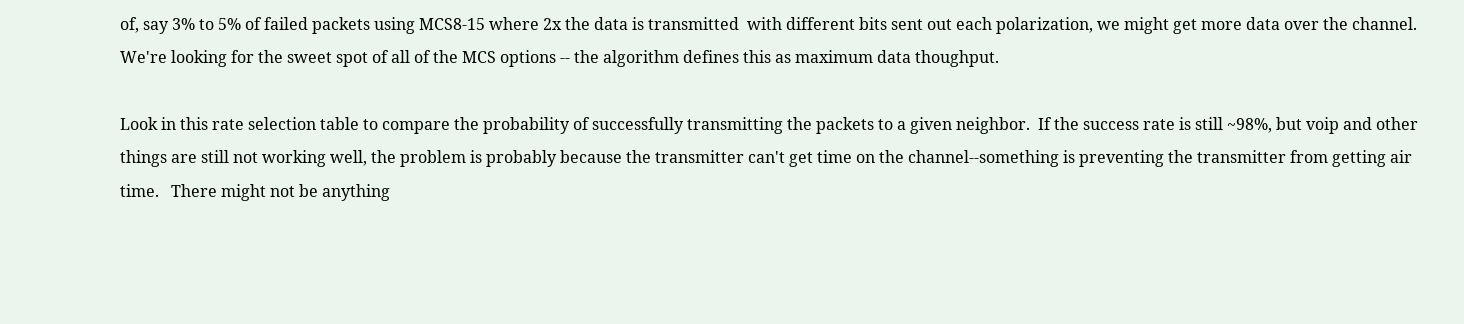of, say 3% to 5% of failed packets using MCS8-15 where 2x the data is transmitted  with different bits sent out each polarization, we might get more data over the channel.   We're looking for the sweet spot of all of the MCS options -- the algorithm defines this as maximum data thoughput.

Look in this rate selection table to compare the probability of successfully transmitting the packets to a given neighbor.  If the success rate is still ~98%, but voip and other things are still not working well, the problem is probably because the transmitter can't get time on the channel--something is preventing the transmitter from getting air time.   There might not be anything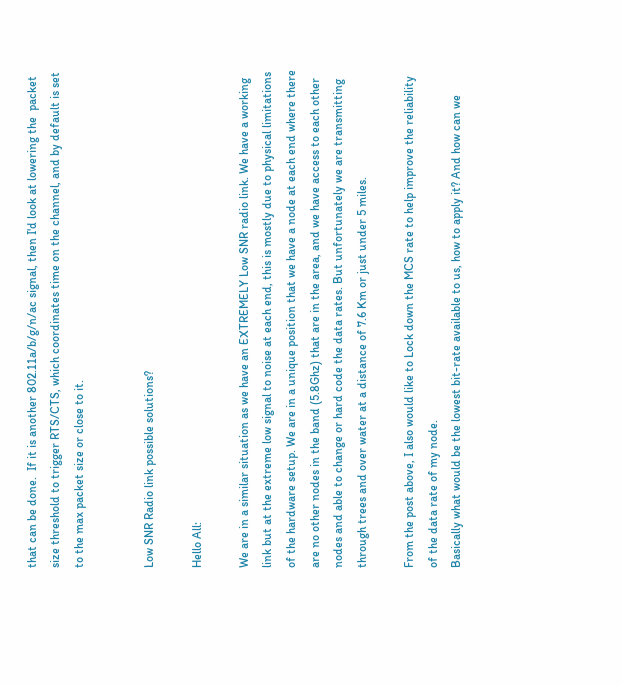that can be done.  If it is another 802.11a/b/g/n/ac signal, then I'd look at lowering the  packet size threshold to trigger RTS/CTS, which coordinates time on the channel, and by default is set to the max packet size or close to it.


Low SNR Radio link possible solutions?

Hello All:

We are in a similar situation as we have an EXTREMELY Low SNR radio link. We have a working link but at the extreme low signal to noise at each end, this is mostly due to physical limitations of the hardware setup. We are in a unique position that we have a node at each end where there are no other nodes in the band (5.8Ghz) that are in the area, and we have access to each other nodes and able to change or hard code the data rates. But unfortunately we are transmitting through trees and over water at a distance of 7.6 Km or just under 5 miles.

From the post above, I also would like to Lock down the MCS rate to help improve the reliability of the data rate of my node.
Basically what would be the lowest bit-rate available to us, how to apply it? And how can we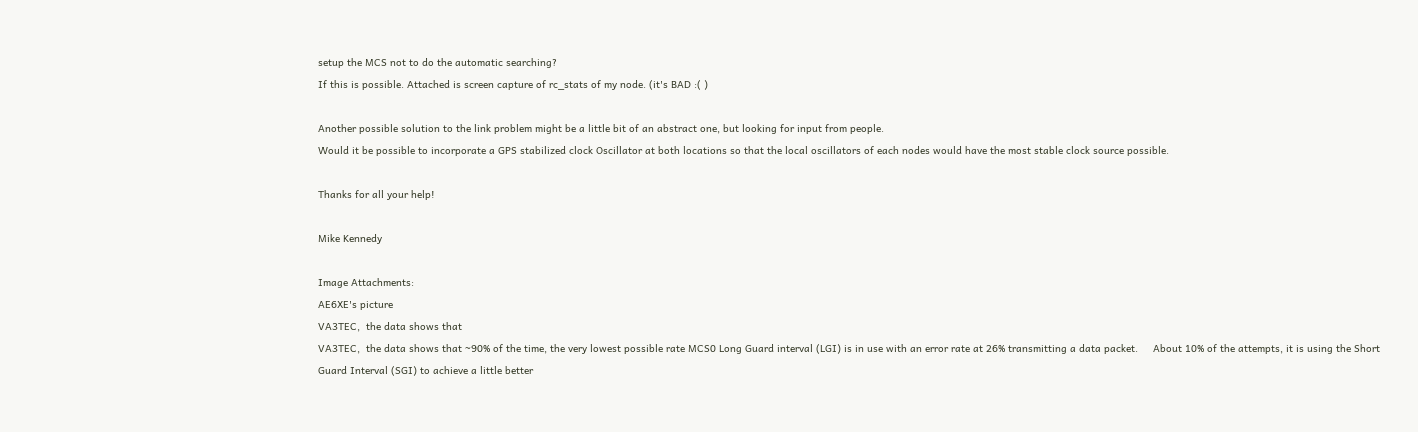setup the MCS not to do the automatic searching?
If this is possible. Attached is screen capture of rc_stats of my node. (it's BAD :( )

Another possible solution to the link problem might be a little bit of an abstract one, but looking for input from people.
Would it be possible to incorporate a GPS stabilized clock Oscillator at both locations so that the local oscillators of each nodes would have the most stable clock source possible.

Thanks for all your help!

Mike Kennedy

Image Attachments:
AE6XE's picture
VA3TEC,  the data shows that
VA3TEC,  the data shows that ~90% of the time, the very lowest possible rate MCS0 Long Guard interval (LGI) is in use with an error rate at 26% transmitting a data packet.     About 10% of the attempts, it is using the Short Guard Interval (SGI) to achieve a little better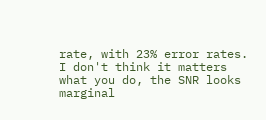rate, with 23% error rates.    I don't think it matters what you do, the SNR looks marginal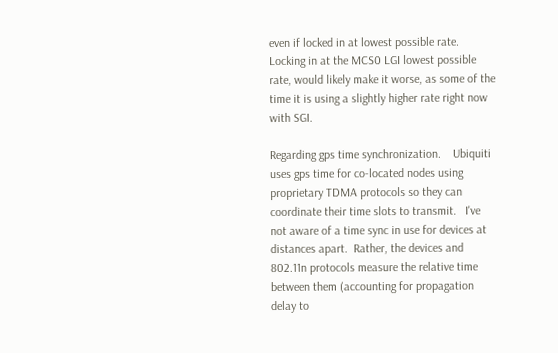even if locked in at lowest possible rate.  Locking in at the MCS0 LGI lowest possible rate, would likely make it worse, as some of the time it is using a slightly higher rate right now with SGI.

Regarding gps time synchronization.    Ubiquiti uses gps time for co-located nodes using proprietary TDMA protocols so they can coordinate their time slots to transmit.   I've not aware of a time sync in use for devices at distances apart.  Rather, the devices and 802.11n protocols measure the relative time between them (accounting for propagation delay to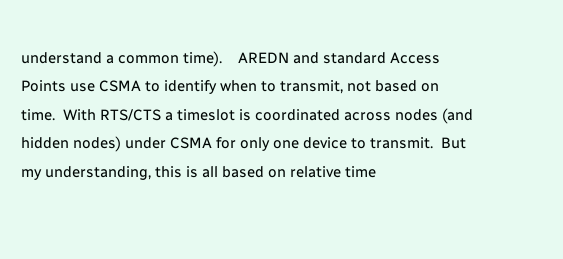understand a common time).    AREDN and standard Access Points use CSMA to identify when to transmit, not based on time.  With RTS/CTS a timeslot is coordinated across nodes (and hidden nodes) under CSMA for only one device to transmit.  But my understanding, this is all based on relative time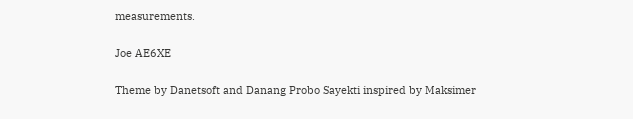measurements.

Joe AE6XE

Theme by Danetsoft and Danang Probo Sayekti inspired by Maksimer